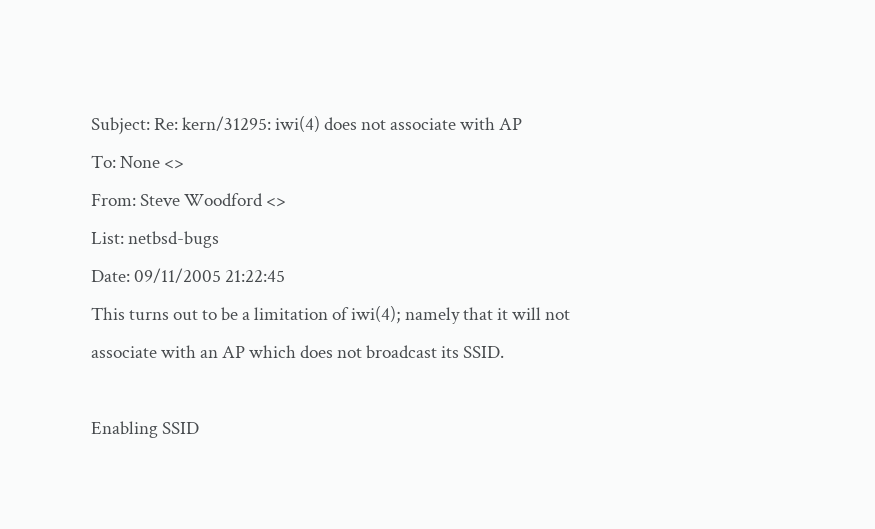Subject: Re: kern/31295: iwi(4) does not associate with AP
To: None <>
From: Steve Woodford <>
List: netbsd-bugs
Date: 09/11/2005 21:22:45
This turns out to be a limitation of iwi(4); namely that it will not
associate with an AP which does not broadcast its SSID.

Enabling SSID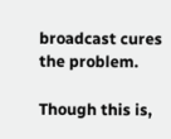broadcast cures the problem.

Though this is,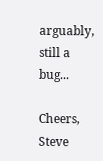arguably, still a bug...

Cheers, Steve